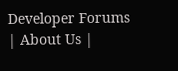Developer Forums | About Us |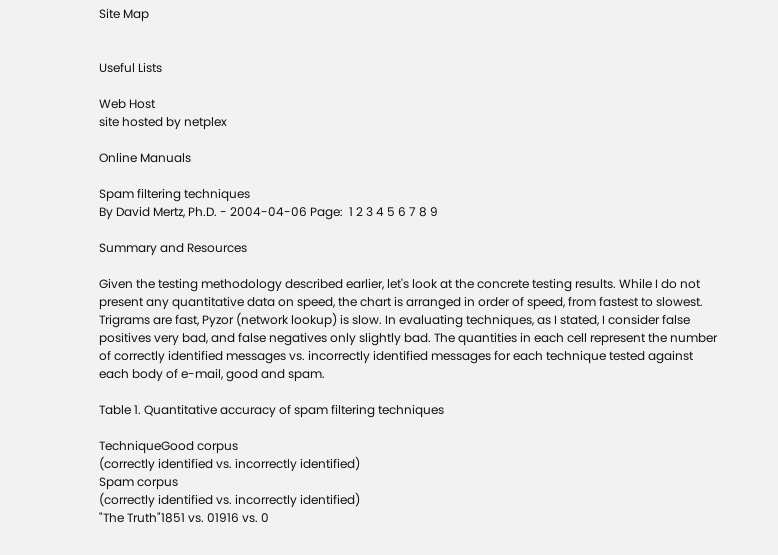Site Map


Useful Lists

Web Host
site hosted by netplex

Online Manuals

Spam filtering techniques
By David Mertz, Ph.D. - 2004-04-06 Page:  1 2 3 4 5 6 7 8 9

Summary and Resources

Given the testing methodology described earlier, let's look at the concrete testing results. While I do not present any quantitative data on speed, the chart is arranged in order of speed, from fastest to slowest. Trigrams are fast, Pyzor (network lookup) is slow. In evaluating techniques, as I stated, I consider false positives very bad, and false negatives only slightly bad. The quantities in each cell represent the number of correctly identified messages vs. incorrectly identified messages for each technique tested against each body of e-mail, good and spam.

Table 1. Quantitative accuracy of spam filtering techniques

TechniqueGood corpus
(correctly identified vs. incorrectly identified)
Spam corpus
(correctly identified vs. incorrectly identified)
"The Truth"1851 vs. 01916 vs. 0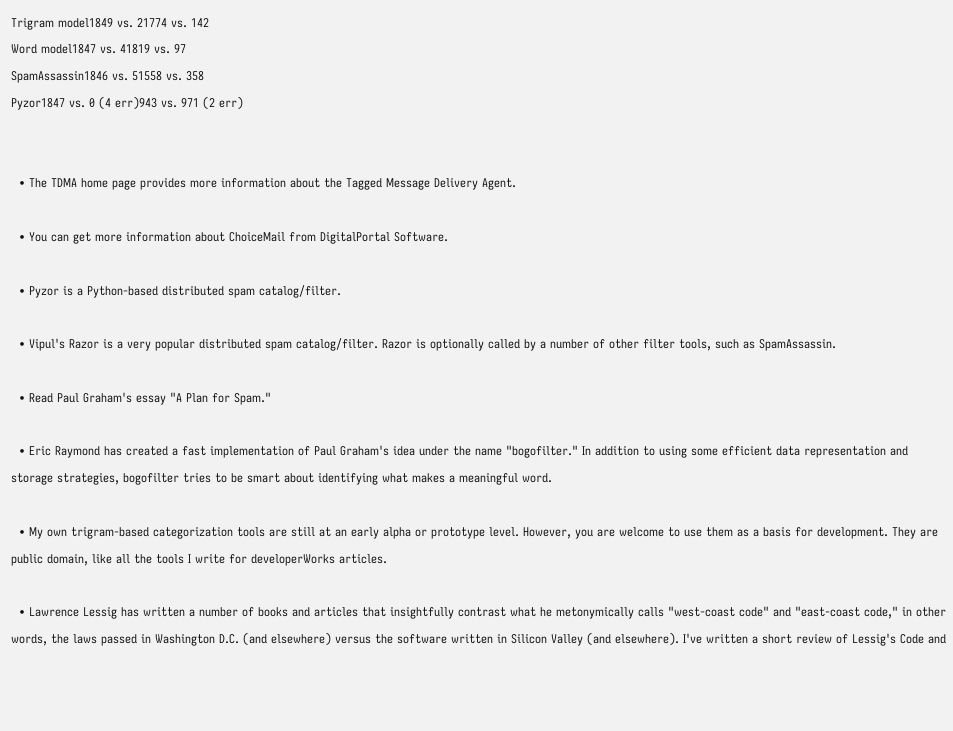Trigram model1849 vs. 21774 vs. 142
Word model1847 vs. 41819 vs. 97
SpamAssassin1846 vs. 51558 vs. 358
Pyzor1847 vs. 0 (4 err)943 vs. 971 (2 err)


  • The TDMA home page provides more information about the Tagged Message Delivery Agent.

  • You can get more information about ChoiceMail from DigitalPortal Software.

  • Pyzor is a Python-based distributed spam catalog/filter.

  • Vipul's Razor is a very popular distributed spam catalog/filter. Razor is optionally called by a number of other filter tools, such as SpamAssassin.

  • Read Paul Graham's essay "A Plan for Spam."

  • Eric Raymond has created a fast implementation of Paul Graham's idea under the name "bogofilter." In addition to using some efficient data representation and storage strategies, bogofilter tries to be smart about identifying what makes a meaningful word.

  • My own trigram-based categorization tools are still at an early alpha or prototype level. However, you are welcome to use them as a basis for development. They are public domain, like all the tools I write for developerWorks articles.

  • Lawrence Lessig has written a number of books and articles that insightfully contrast what he metonymically calls "west-coast code" and "east-coast code," in other words, the laws passed in Washington D.C. (and elsewhere) versus the software written in Silicon Valley (and elsewhere). I've written a short review of Lessig's Code and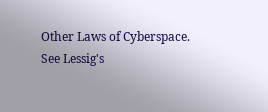Other Laws of Cyberspace. See Lessig's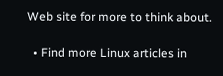Web site for more to think about.

  • Find more Linux articles in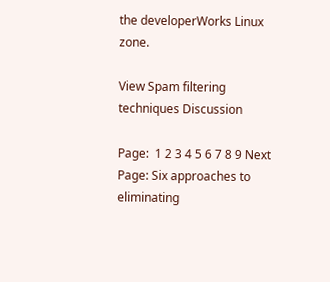the developerWorks Linux zone.

View Spam filtering techniques Discussion

Page:  1 2 3 4 5 6 7 8 9 Next Page: Six approaches to eliminating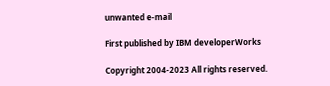unwanted e-mail

First published by IBM developerWorks

Copyright 2004-2023 All rights reserved.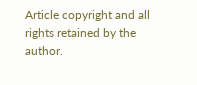Article copyright and all rights retained by the author.